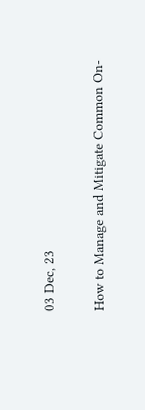03 Dec, 23

How to Manage and Mitigate Common On-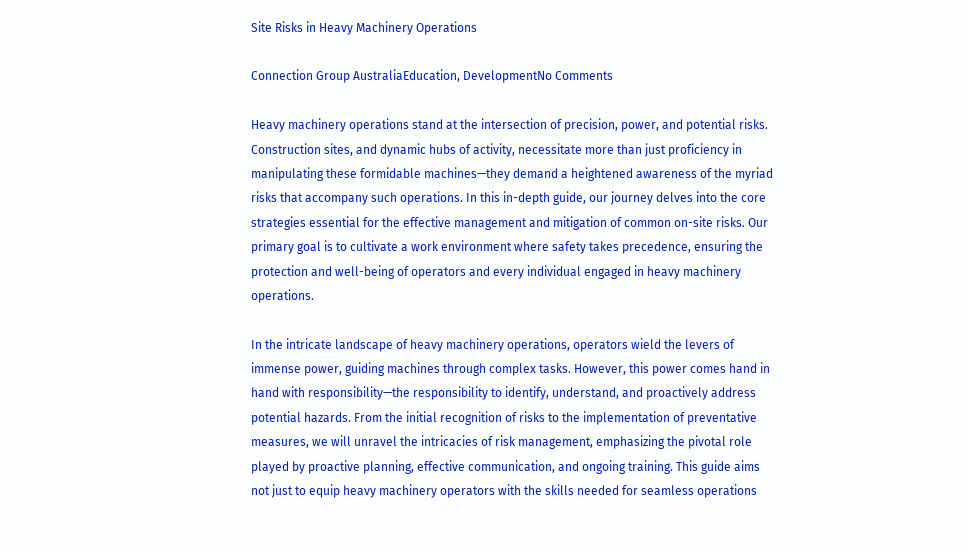Site Risks in Heavy Machinery Operations

Connection Group AustraliaEducation, DevelopmentNo Comments

Heavy machinery operations stand at the intersection of precision, power, and potential risks. Construction sites, and dynamic hubs of activity, necessitate more than just proficiency in manipulating these formidable machines—they demand a heightened awareness of the myriad risks that accompany such operations. In this in-depth guide, our journey delves into the core strategies essential for the effective management and mitigation of common on-site risks. Our primary goal is to cultivate a work environment where safety takes precedence, ensuring the protection and well-being of operators and every individual engaged in heavy machinery operations.

In the intricate landscape of heavy machinery operations, operators wield the levers of immense power, guiding machines through complex tasks. However, this power comes hand in hand with responsibility—the responsibility to identify, understand, and proactively address potential hazards. From the initial recognition of risks to the implementation of preventative measures, we will unravel the intricacies of risk management, emphasizing the pivotal role played by proactive planning, effective communication, and ongoing training. This guide aims not just to equip heavy machinery operators with the skills needed for seamless operations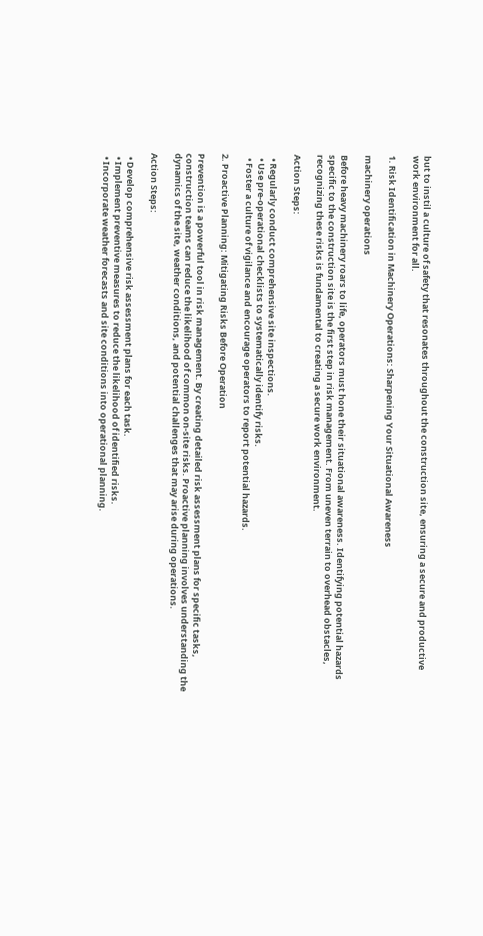but to instil a culture of safety that resonates throughout the construction site, ensuring a secure and productive work environment for all.

1. Risk Identification in Machinery Operations: Sharpening Your Situational Awareness

machinery operations

Before heavy machinery roars to life, operators must hone their situational awareness. Identifying potential hazards specific to the construction site is the first step in risk management. From uneven terrain to overhead obstacles, recognizing these risks is fundamental to creating a secure work environment.

Action Steps:

  • Regularly conduct comprehensive site inspections.
  • Use pre-operational checklists to systematically identify risks.
  • Foster a culture of vigilance and encourage operators to report potential hazards.

2. Proactive Planning: Mitigating Risks Before Operation

Prevention is a powerful tool in risk management. By creating detailed risk assessment plans for specific tasks, construction teams can reduce the likelihood of common on-site risks. Proactive planning involves understanding the dynamics of the site, weather conditions, and potential challenges that may arise during operations.

Action Steps:

  • Develop comprehensive risk assessment plans for each task.
  • Implement preventive measures to reduce the likelihood of identified risks.
  • Incorporate weather forecasts and site conditions into operational planning.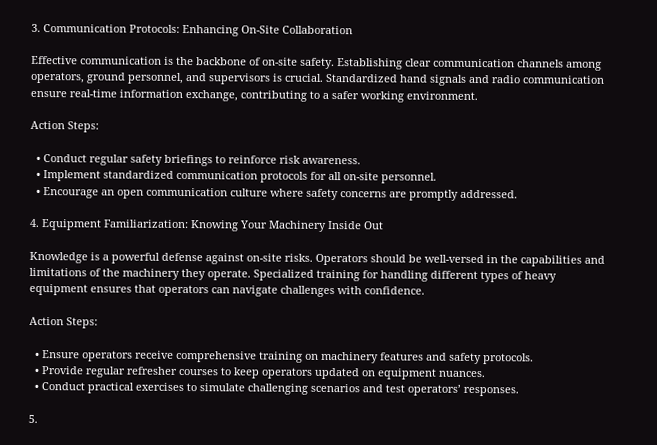3. Communication Protocols: Enhancing On-Site Collaboration

Effective communication is the backbone of on-site safety. Establishing clear communication channels among operators, ground personnel, and supervisors is crucial. Standardized hand signals and radio communication ensure real-time information exchange, contributing to a safer working environment.

Action Steps:

  • Conduct regular safety briefings to reinforce risk awareness.
  • Implement standardized communication protocols for all on-site personnel.
  • Encourage an open communication culture where safety concerns are promptly addressed.

4. Equipment Familiarization: Knowing Your Machinery Inside Out

Knowledge is a powerful defense against on-site risks. Operators should be well-versed in the capabilities and limitations of the machinery they operate. Specialized training for handling different types of heavy equipment ensures that operators can navigate challenges with confidence.

Action Steps:

  • Ensure operators receive comprehensive training on machinery features and safety protocols.
  • Provide regular refresher courses to keep operators updated on equipment nuances.
  • Conduct practical exercises to simulate challenging scenarios and test operators’ responses.

5.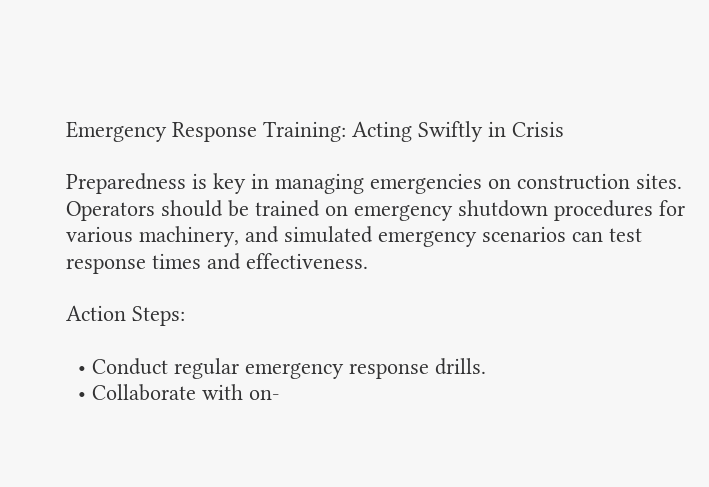Emergency Response Training: Acting Swiftly in Crisis

Preparedness is key in managing emergencies on construction sites. Operators should be trained on emergency shutdown procedures for various machinery, and simulated emergency scenarios can test response times and effectiveness.

Action Steps:

  • Conduct regular emergency response drills.
  • Collaborate with on-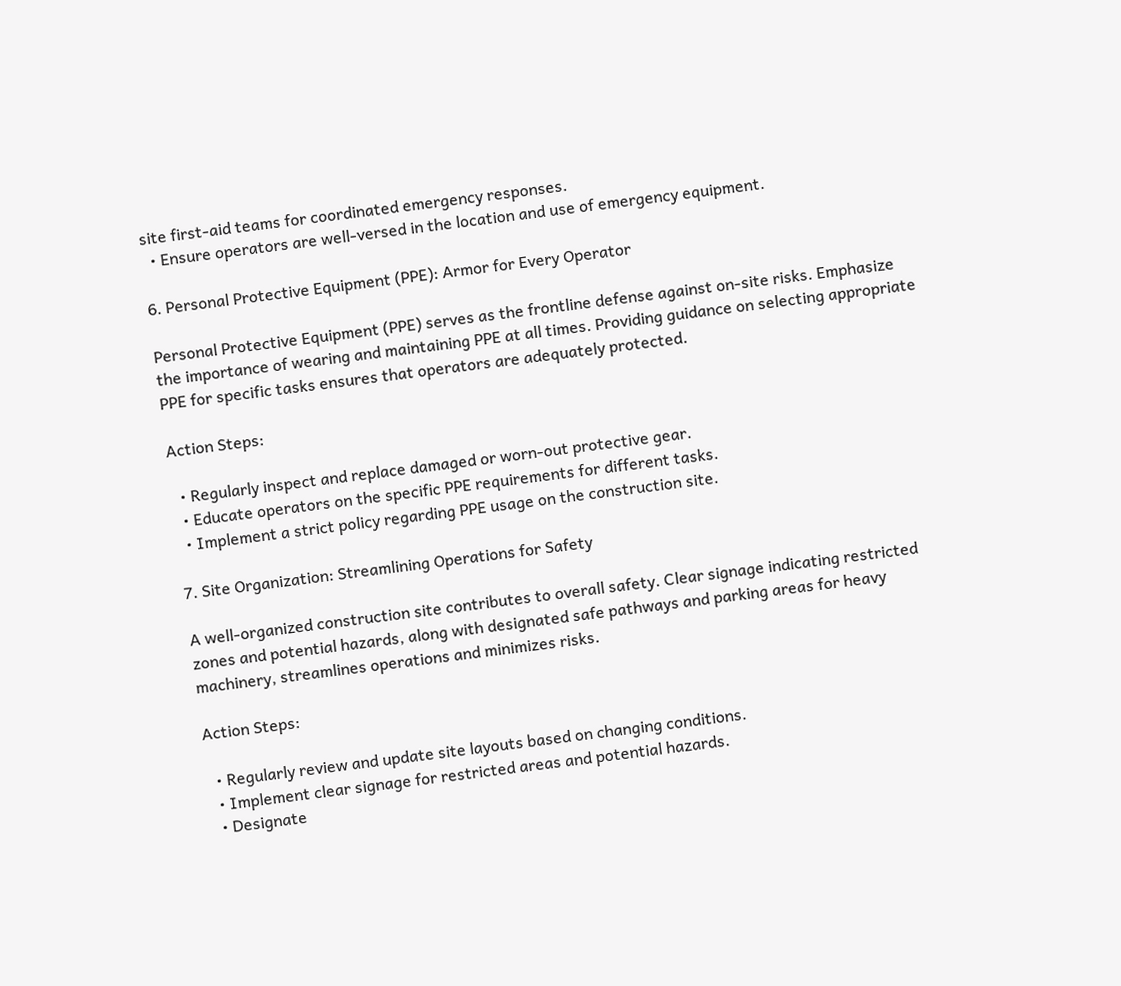site first-aid teams for coordinated emergency responses.
  • Ensure operators are well-versed in the location and use of emergency equipment.

6. Personal Protective Equipment (PPE): Armor for Every Operator

Personal Protective Equipment (PPE) serves as the frontline defense against on-site risks. Emphasize the importance of wearing and maintaining PPE at all times. Providing guidance on selecting appropriate PPE for specific tasks ensures that operators are adequately protected.

Action Steps:

  • Regularly inspect and replace damaged or worn-out protective gear.
  • Educate operators on the specific PPE requirements for different tasks.
  • Implement a strict policy regarding PPE usage on the construction site.

7. Site Organization: Streamlining Operations for Safety

A well-organized construction site contributes to overall safety. Clear signage indicating restricted zones and potential hazards, along with designated safe pathways and parking areas for heavy machinery, streamlines operations and minimizes risks.

Action Steps:

  • Regularly review and update site layouts based on changing conditions.
  • Implement clear signage for restricted areas and potential hazards.
  • Designate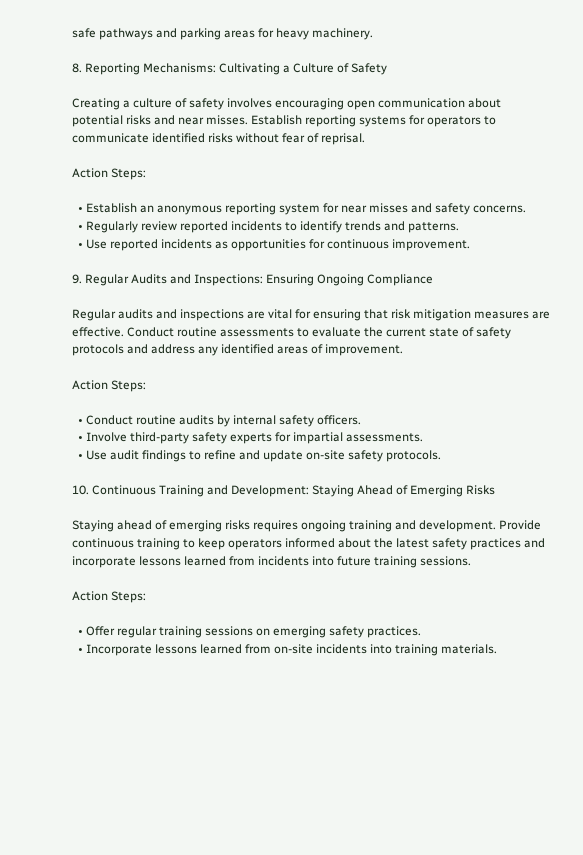safe pathways and parking areas for heavy machinery.

8. Reporting Mechanisms: Cultivating a Culture of Safety

Creating a culture of safety involves encouraging open communication about potential risks and near misses. Establish reporting systems for operators to communicate identified risks without fear of reprisal.

Action Steps:

  • Establish an anonymous reporting system for near misses and safety concerns.
  • Regularly review reported incidents to identify trends and patterns.
  • Use reported incidents as opportunities for continuous improvement.

9. Regular Audits and Inspections: Ensuring Ongoing Compliance

Regular audits and inspections are vital for ensuring that risk mitigation measures are effective. Conduct routine assessments to evaluate the current state of safety protocols and address any identified areas of improvement.

Action Steps:

  • Conduct routine audits by internal safety officers.
  • Involve third-party safety experts for impartial assessments.
  • Use audit findings to refine and update on-site safety protocols.

10. Continuous Training and Development: Staying Ahead of Emerging Risks

Staying ahead of emerging risks requires ongoing training and development. Provide continuous training to keep operators informed about the latest safety practices and incorporate lessons learned from incidents into future training sessions.

Action Steps:

  • Offer regular training sessions on emerging safety practices.
  • Incorporate lessons learned from on-site incidents into training materials.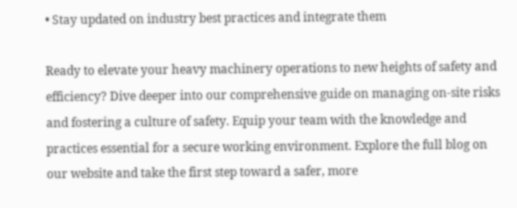• Stay updated on industry best practices and integrate them

Ready to elevate your heavy machinery operations to new heights of safety and efficiency? Dive deeper into our comprehensive guide on managing on-site risks and fostering a culture of safety. Equip your team with the knowledge and practices essential for a secure working environment. Explore the full blog on our website and take the first step toward a safer, more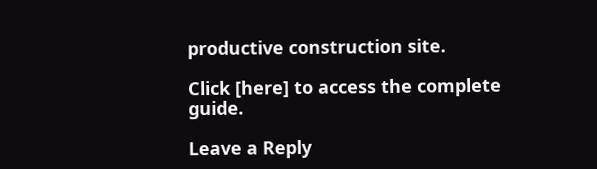productive construction site.

Click [here] to access the complete guide.

Leave a Reply